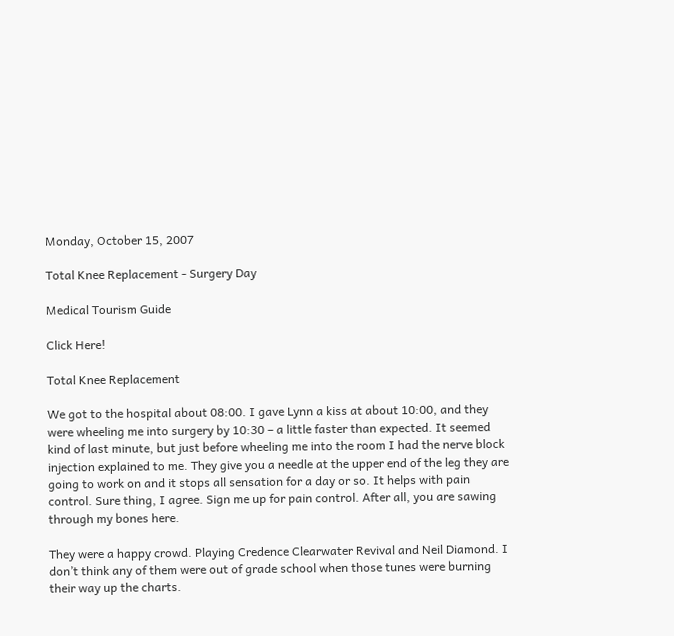Monday, October 15, 2007

Total Knee Replacement - Surgery Day

Medical Tourism Guide

Click Here!

Total Knee Replacement

We got to the hospital about 08:00. I gave Lynn a kiss at about 10:00, and they were wheeling me into surgery by 10:30 – a little faster than expected. It seemed kind of last minute, but just before wheeling me into the room I had the nerve block injection explained to me. They give you a needle at the upper end of the leg they are going to work on and it stops all sensation for a day or so. It helps with pain control. Sure thing, I agree. Sign me up for pain control. After all, you are sawing through my bones here.

They were a happy crowd. Playing Credence Clearwater Revival and Neil Diamond. I don’t think any of them were out of grade school when those tunes were burning their way up the charts.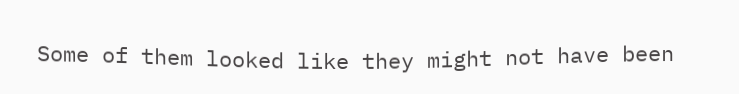Some of them looked like they might not have been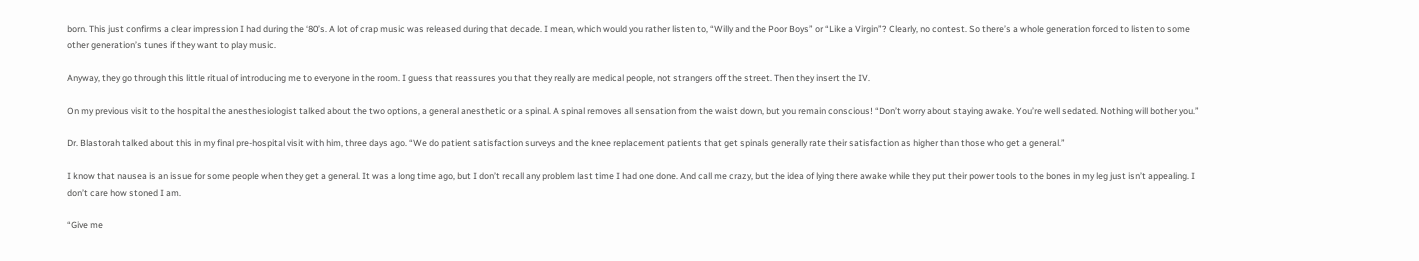born. This just confirms a clear impression I had during the ‘80’s. A lot of crap music was released during that decade. I mean, which would you rather listen to, “Willy and the Poor Boys” or “Like a Virgin”? Clearly, no contest. So there’s a whole generation forced to listen to some other generation’s tunes if they want to play music.

Anyway, they go through this little ritual of introducing me to everyone in the room. I guess that reassures you that they really are medical people, not strangers off the street. Then they insert the IV.

On my previous visit to the hospital the anesthesiologist talked about the two options, a general anesthetic or a spinal. A spinal removes all sensation from the waist down, but you remain conscious! “Don’t worry about staying awake. You’re well sedated. Nothing will bother you.”

Dr. Blastorah talked about this in my final pre-hospital visit with him, three days ago. “We do patient satisfaction surveys and the knee replacement patients that get spinals generally rate their satisfaction as higher than those who get a general.”

I know that nausea is an issue for some people when they get a general. It was a long time ago, but I don’t recall any problem last time I had one done. And call me crazy, but the idea of lying there awake while they put their power tools to the bones in my leg just isn’t appealing. I don’t care how stoned I am.

“Give me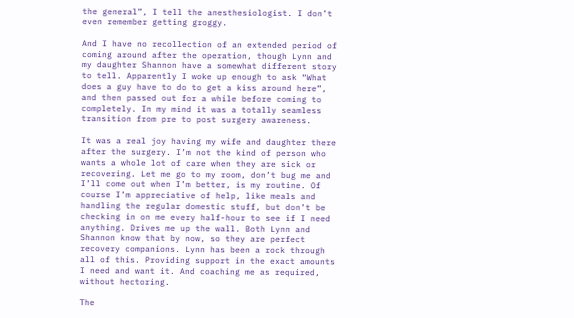the general”, I tell the anesthesiologist. I don’t even remember getting groggy.

And I have no recollection of an extended period of coming around after the operation, though Lynn and my daughter Shannon have a somewhat different story to tell. Apparently I woke up enough to ask “What does a guy have to do to get a kiss around here”, and then passed out for a while before coming to completely. In my mind it was a totally seamless transition from pre to post surgery awareness.

It was a real joy having my wife and daughter there after the surgery. I’m not the kind of person who wants a whole lot of care when they are sick or recovering. Let me go to my room, don’t bug me and I’ll come out when I’m better, is my routine. Of course I’m appreciative of help, like meals and handling the regular domestic stuff, but don’t be checking in on me every half-hour to see if I need anything. Drives me up the wall. Both Lynn and Shannon know that by now, so they are perfect recovery companions. Lynn has been a rock through all of this. Providing support in the exact amounts I need and want it. And coaching me as required, without hectoring.

The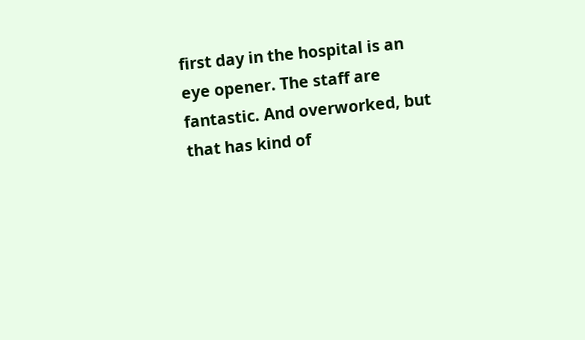first day in the hospital is an eye opener. The staff are fantastic. And overworked, but that has kind of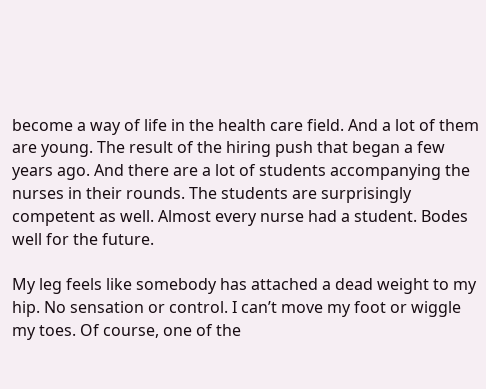become a way of life in the health care field. And a lot of them are young. The result of the hiring push that began a few years ago. And there are a lot of students accompanying the nurses in their rounds. The students are surprisingly competent as well. Almost every nurse had a student. Bodes well for the future.

My leg feels like somebody has attached a dead weight to my hip. No sensation or control. I can’t move my foot or wiggle my toes. Of course, one of the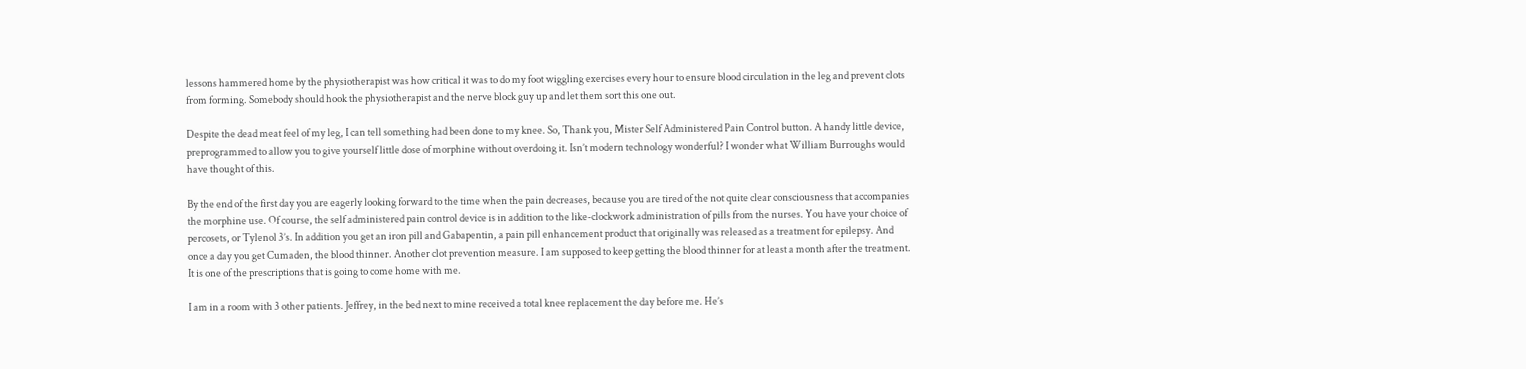lessons hammered home by the physiotherapist was how critical it was to do my foot wiggling exercises every hour to ensure blood circulation in the leg and prevent clots from forming. Somebody should hook the physiotherapist and the nerve block guy up and let them sort this one out.

Despite the dead meat feel of my leg, I can tell something had been done to my knee. So, Thank you, Mister Self Administered Pain Control button. A handy little device, preprogrammed to allow you to give yourself little dose of morphine without overdoing it. Isn’t modern technology wonderful? I wonder what William Burroughs would have thought of this.

By the end of the first day you are eagerly looking forward to the time when the pain decreases, because you are tired of the not quite clear consciousness that accompanies the morphine use. Of course, the self administered pain control device is in addition to the like-clockwork administration of pills from the nurses. You have your choice of percosets, or Tylenol 3’s. In addition you get an iron pill and Gabapentin, a pain pill enhancement product that originally was released as a treatment for epilepsy. And once a day you get Cumaden, the blood thinner. Another clot prevention measure. I am supposed to keep getting the blood thinner for at least a month after the treatment. It is one of the prescriptions that is going to come home with me.

I am in a room with 3 other patients. Jeffrey, in the bed next to mine received a total knee replacement the day before me. He’s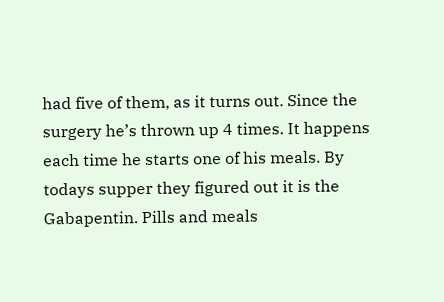had five of them, as it turns out. Since the surgery he’s thrown up 4 times. It happens each time he starts one of his meals. By todays supper they figured out it is the Gabapentin. Pills and meals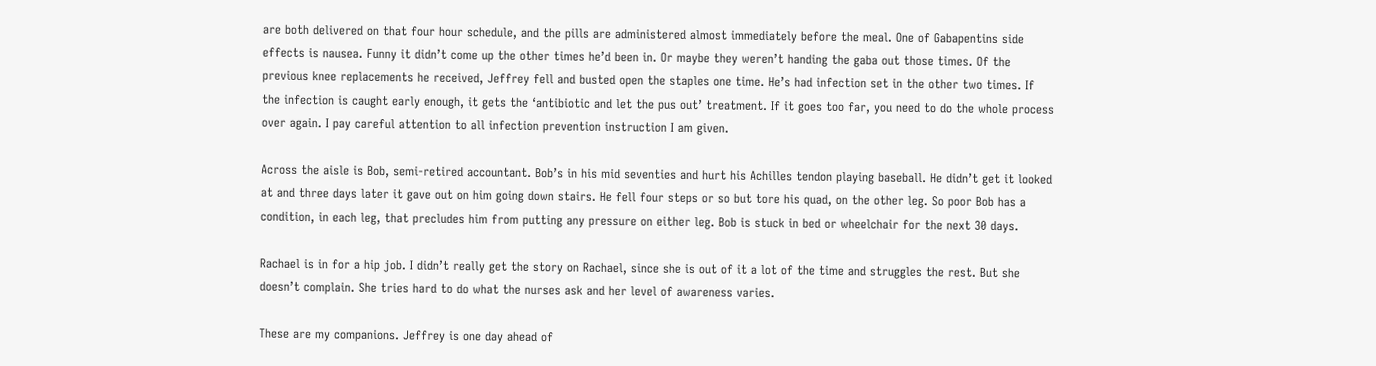are both delivered on that four hour schedule, and the pills are administered almost immediately before the meal. One of Gabapentins side effects is nausea. Funny it didn’t come up the other times he’d been in. Or maybe they weren’t handing the gaba out those times. Of the previous knee replacements he received, Jeffrey fell and busted open the staples one time. He’s had infection set in the other two times. If the infection is caught early enough, it gets the ‘antibiotic and let the pus out’ treatment. If it goes too far, you need to do the whole process over again. I pay careful attention to all infection prevention instruction I am given.

Across the aisle is Bob, semi-retired accountant. Bob’s in his mid seventies and hurt his Achilles tendon playing baseball. He didn’t get it looked at and three days later it gave out on him going down stairs. He fell four steps or so but tore his quad, on the other leg. So poor Bob has a condition, in each leg, that precludes him from putting any pressure on either leg. Bob is stuck in bed or wheelchair for the next 30 days.

Rachael is in for a hip job. I didn’t really get the story on Rachael, since she is out of it a lot of the time and struggles the rest. But she doesn’t complain. She tries hard to do what the nurses ask and her level of awareness varies.

These are my companions. Jeffrey is one day ahead of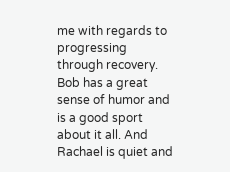me with regards to progressing through recovery. Bob has a great sense of humor and is a good sport about it all. And Rachael is quiet and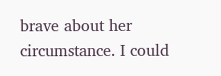brave about her circumstance. I could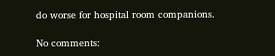do worse for hospital room companions.

No comments: